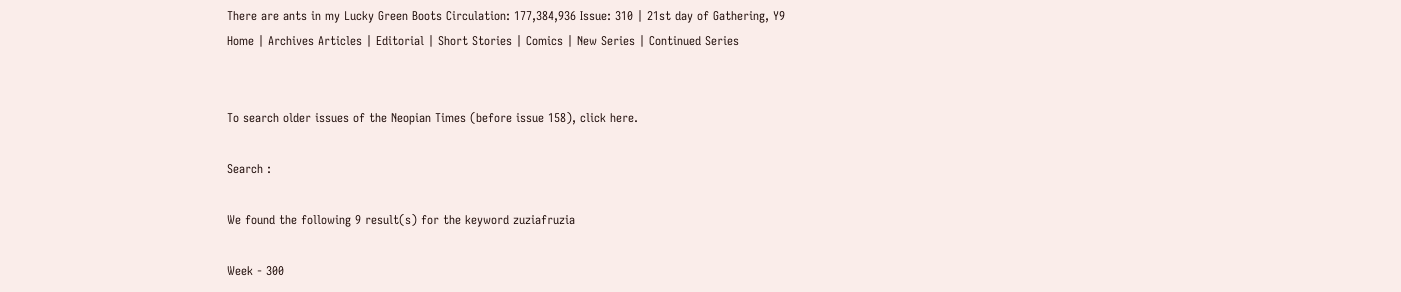There are ants in my Lucky Green Boots Circulation: 177,384,936 Issue: 310 | 21st day of Gathering, Y9
Home | Archives Articles | Editorial | Short Stories | Comics | New Series | Continued Series


To search older issues of the Neopian Times (before issue 158), click here.

Search :

We found the following 9 result(s) for the keyword zuziafruzia

Week - 300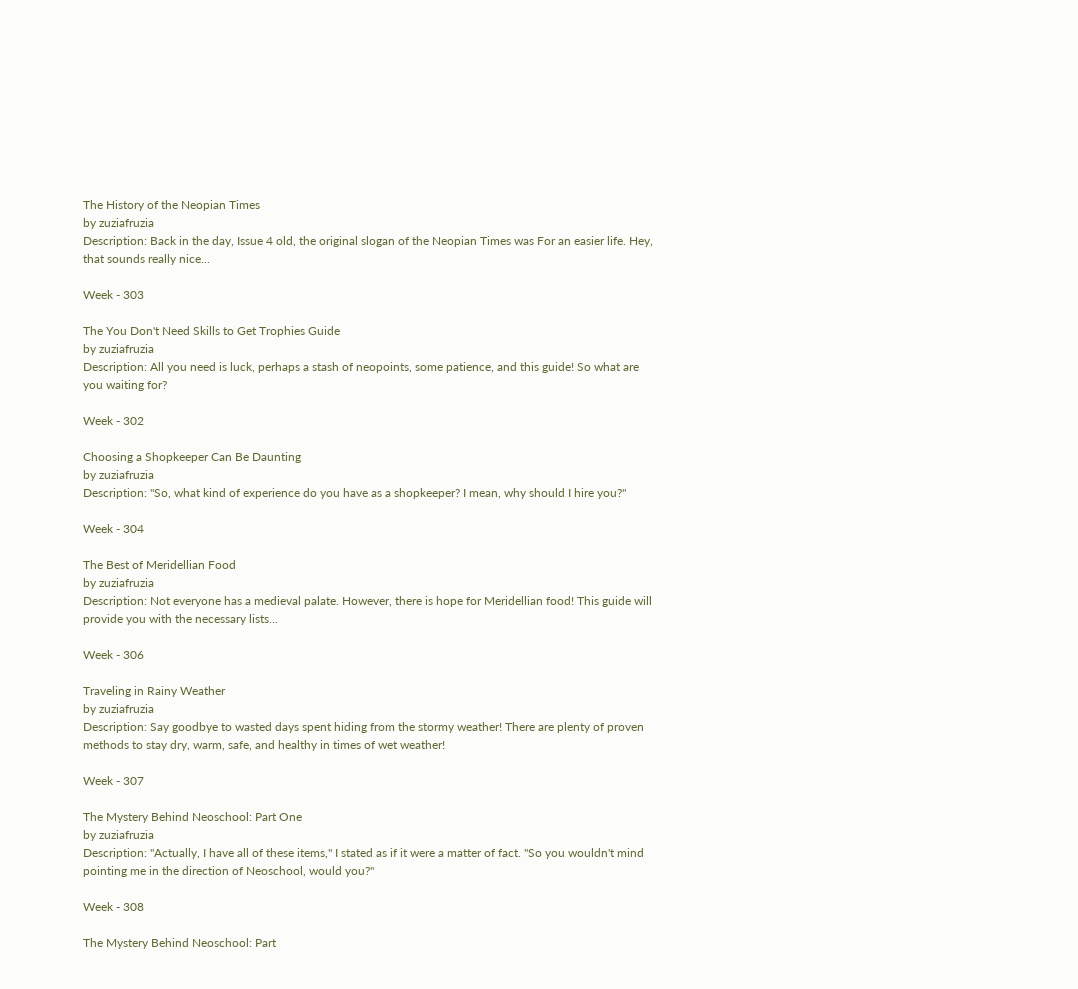The History of the Neopian Times
by zuziafruzia
Description: Back in the day, Issue 4 old, the original slogan of the Neopian Times was For an easier life. Hey, that sounds really nice...

Week - 303

The You Don't Need Skills to Get Trophies Guide
by zuziafruzia
Description: All you need is luck, perhaps a stash of neopoints, some patience, and this guide! So what are you waiting for?

Week - 302

Choosing a Shopkeeper Can Be Daunting
by zuziafruzia
Description: "So, what kind of experience do you have as a shopkeeper? I mean, why should I hire you?"

Week - 304

The Best of Meridellian Food
by zuziafruzia
Description: Not everyone has a medieval palate. However, there is hope for Meridellian food! This guide will provide you with the necessary lists...

Week - 306

Traveling in Rainy Weather
by zuziafruzia
Description: Say goodbye to wasted days spent hiding from the stormy weather! There are plenty of proven methods to stay dry, warm, safe, and healthy in times of wet weather!

Week - 307

The Mystery Behind Neoschool: Part One
by zuziafruzia
Description: "Actually, I have all of these items," I stated as if it were a matter of fact. "So you wouldn't mind pointing me in the direction of Neoschool, would you?"

Week - 308

The Mystery Behind Neoschool: Part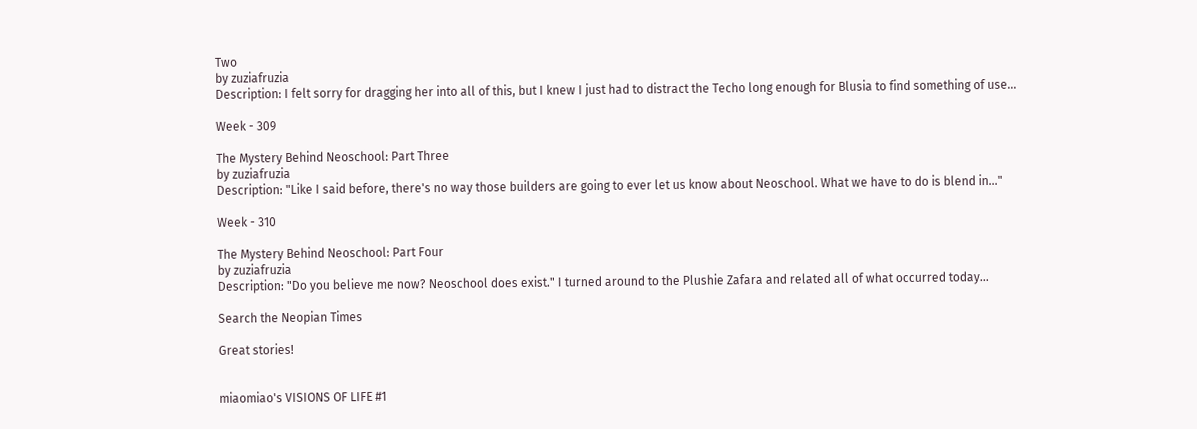Two
by zuziafruzia
Description: I felt sorry for dragging her into all of this, but I knew I just had to distract the Techo long enough for Blusia to find something of use...

Week - 309

The Mystery Behind Neoschool: Part Three
by zuziafruzia
Description: "Like I said before, there's no way those builders are going to ever let us know about Neoschool. What we have to do is blend in..."

Week - 310

The Mystery Behind Neoschool: Part Four
by zuziafruzia
Description: "Do you believe me now? Neoschool does exist." I turned around to the Plushie Zafara and related all of what occurred today...

Search the Neopian Times

Great stories!


miaomiao's VISIONS OF LIFE #1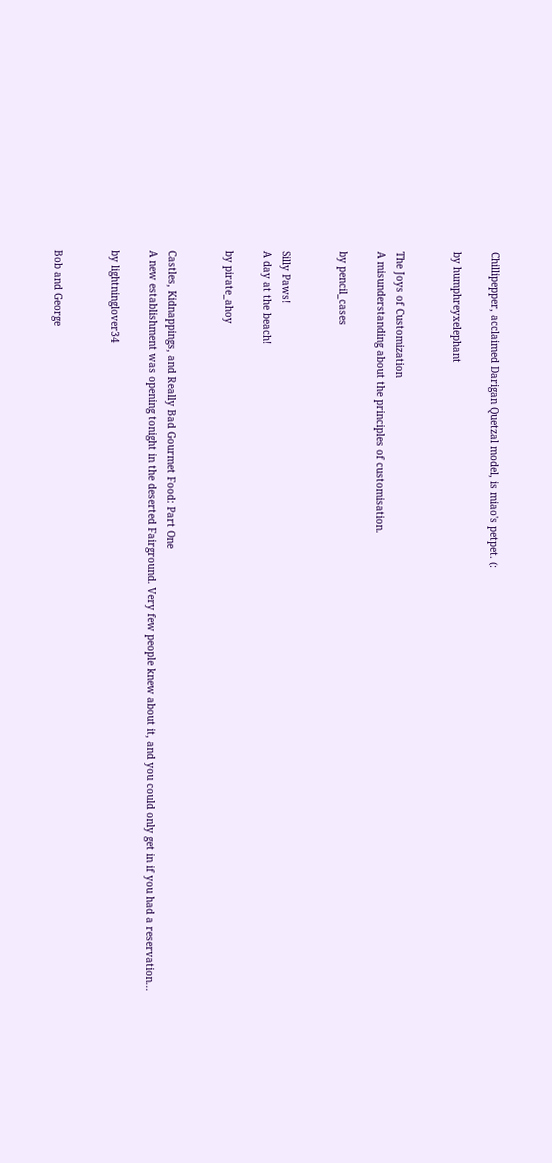Chillipepper, acclaimed Darigan Quetzal model, is miao's petpet. (:

by humphreyxelephant


The Joys of Customization
A misunderstanding about the principles of customisation.

by pencil_cases


Silly Paws!
A day at the beach!

by pirate_ahoy


Castles, Kidnappings, and Really Bad Gourmet Food: Part One
A new establishment was opening tonight in the deserted Fairground. Very few people knew about it, and you could only get in if you had a reservation...

by lightninglover34


Bob and George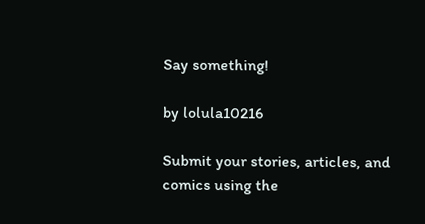Say something!

by lolula10216

Submit your stories, articles, and comics using the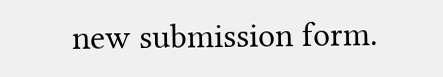new submission form.